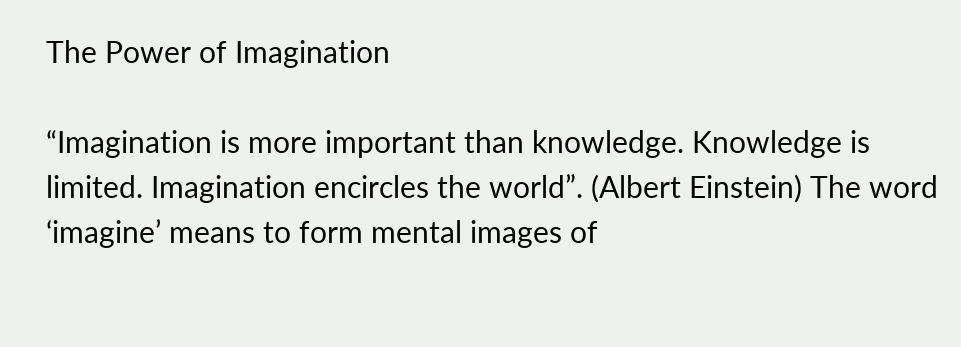The Power of Imagination

“Imagination is more important than knowledge. Knowledge is limited. Imagination encircles the world”. (Albert Einstein) The word ‘imagine’ means to form mental images of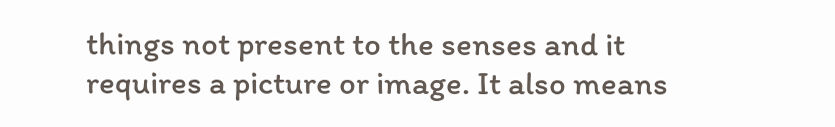things not present to the senses and it requires a picture or image. It also means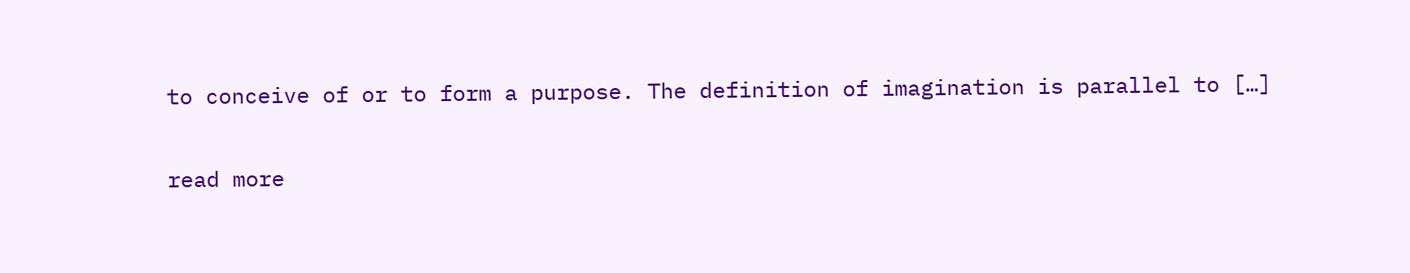to conceive of or to form a purpose. The definition of imagination is parallel to […]

read more